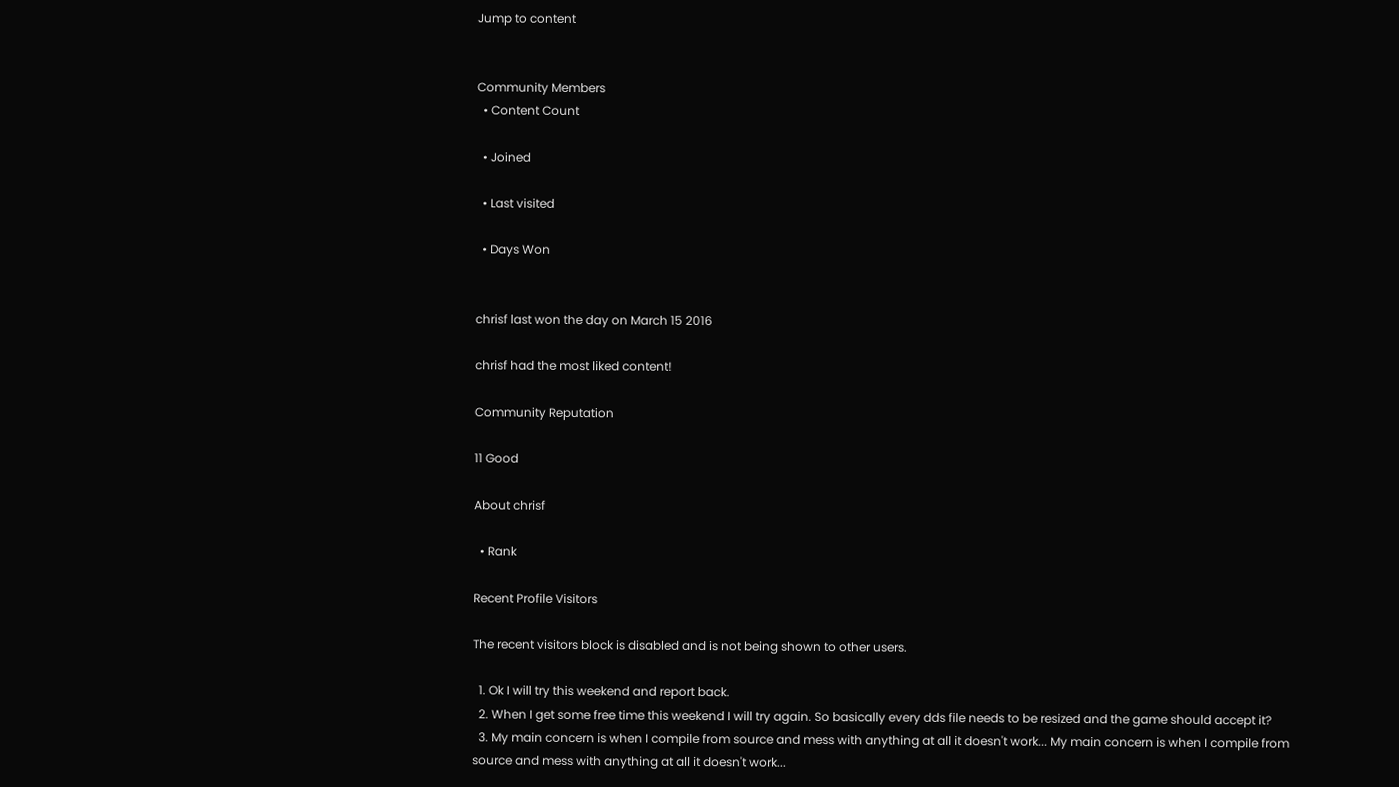Jump to content


Community Members
  • Content Count

  • Joined

  • Last visited

  • Days Won


chrisf last won the day on March 15 2016

chrisf had the most liked content!

Community Reputation

11 Good

About chrisf

  • Rank

Recent Profile Visitors

The recent visitors block is disabled and is not being shown to other users.

  1. Ok I will try this weekend and report back.
  2. When I get some free time this weekend I will try again. So basically every dds file needs to be resized and the game should accept it?
  3. My main concern is when I compile from source and mess with anything at all it doesn't work... My main concern is when I compile from source and mess with anything at all it doesn't work...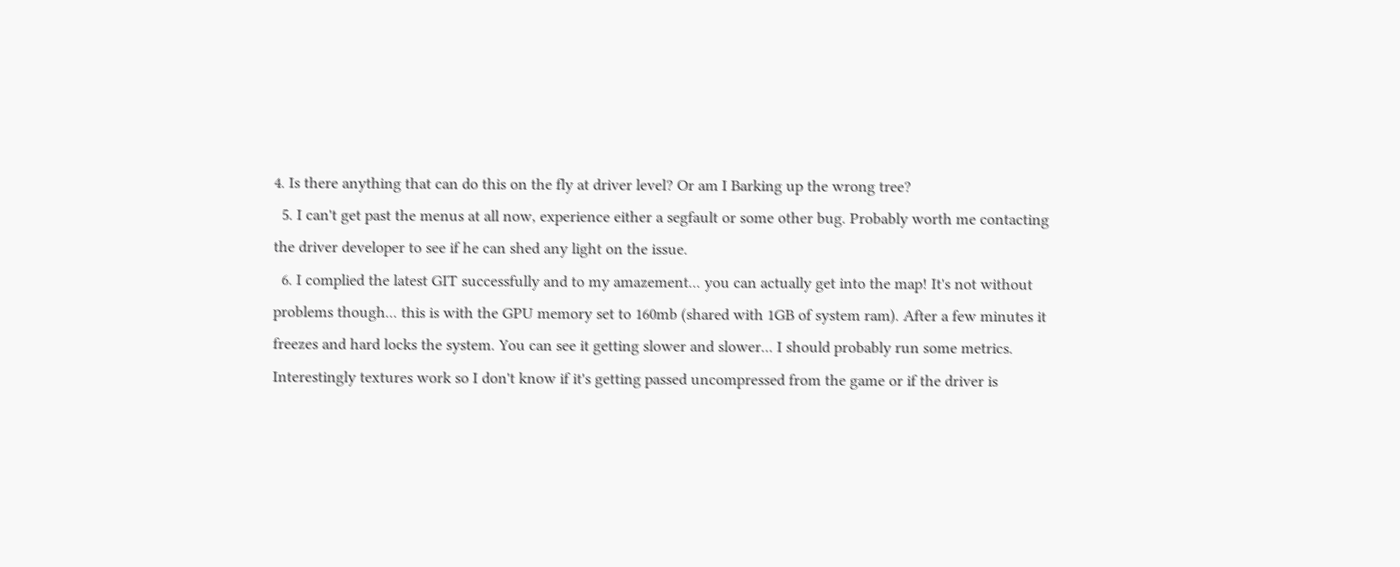4. Is there anything that can do this on the fly at driver level? Or am I Barking up the wrong tree?
  5. I can't get past the menus at all now, experience either a segfault or some other bug. Probably worth me contacting the driver developer to see if he can shed any light on the issue.
  6. I complied the latest GIT successfully and to my amazement... you can actually get into the map! It's not without problems though... this is with the GPU memory set to 160mb (shared with 1GB of system ram). After a few minutes it freezes and hard locks the system. You can see it getting slower and slower... I should probably run some metrics. Interestingly textures work so I don't know if it's getting passed uncompressed from the game or if the driver is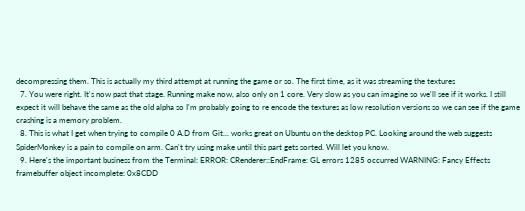decompressing them. This is actually my third attempt at running the game or so. The first time, as it was streaming the textures
  7. You were right. It's now past that stage. Running make now, also only on 1 core. Very slow as you can imagine so we'll see if it works. I still expect it will behave the same as the old alpha so I'm probably going to re encode the textures as low resolution versions so we can see if the game crashing is a memory problem.
  8. This is what I get when trying to compile 0 A.D from Git... works great on Ubuntu on the desktop PC. Looking around the web suggests SpiderMonkey is a pain to compile on arm. Can't try using make until this part gets sorted. Will let you know.
  9. Here's the important business from the Terminal: ERROR: CRenderer::EndFrame: GL errors 1285 occurred WARNING: Fancy Effects framebuffer object incomplete: 0x8CDD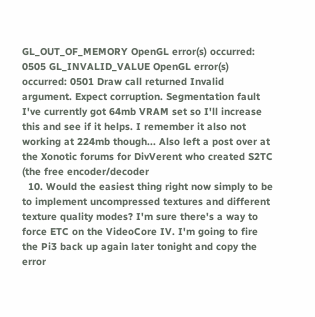GL_OUT_OF_MEMORY OpenGL error(s) occurred: 0505 GL_INVALID_VALUE OpenGL error(s) occurred: 0501 Draw call returned Invalid argument. Expect corruption. Segmentation fault I've currently got 64mb VRAM set so I'll increase this and see if it helps. I remember it also not working at 224mb though... Also left a post over at the Xonotic forums for DivVerent who created S2TC (the free encoder/decoder
  10. Would the easiest thing right now simply to be to implement uncompressed textures and different texture quality modes? I'm sure there's a way to force ETC on the VideoCore IV. I'm going to fire the Pi3 back up again later tonight and copy the error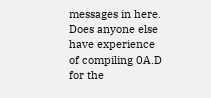messages in here. Does anyone else have experience of compiling 0A.D for the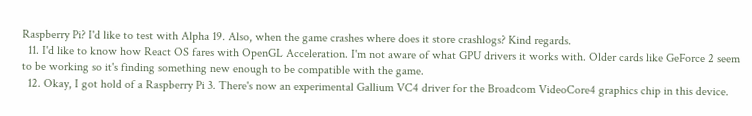Raspberry Pi? I'd like to test with Alpha 19. Also, when the game crashes where does it store crashlogs? Kind regards.
  11. I'd like to know how React OS fares with OpenGL Acceleration. I'm not aware of what GPU drivers it works with. Older cards like GeForce 2 seem to be working so it's finding something new enough to be compatible with the game.
  12. Okay, I got hold of a Raspberry Pi 3. There's now an experimental Gallium VC4 driver for the Broadcom VideoCore4 graphics chip in this device.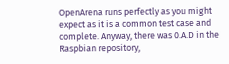OpenArena runs perfectly as you might expect as it is a common test case and complete. Anyway, there was 0.A.D in the Raspbian repository,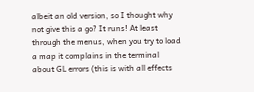albeit an old version, so I thought why not give this a go? It runs! At least through the menus, when you try to load a map it complains in the terminal about GL errors (this is with all effects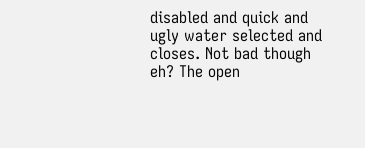disabled and quick and ugly water selected and closes. Not bad though eh? The open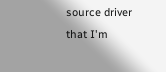source driver that I'm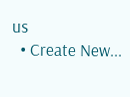us
  • Create New...